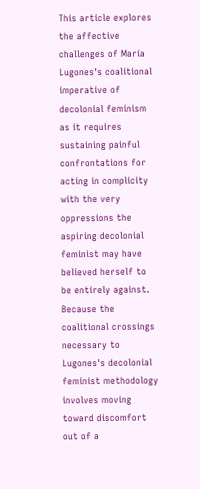This article explores the affective challenges of María Lugones's coalitional imperative of decolonial feminism as it requires sustaining painful confrontations for acting in complicity with the very oppressions the aspiring decolonial feminist may have believed herself to be entirely against. Because the coalitional crossings necessary to Lugones's decolonial feminist methodology involves moving toward discomfort out of a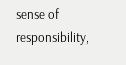sense of responsibility,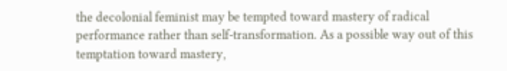the decolonial feminist may be tempted toward mastery of radical performance rather than self-transformation. As a possible way out of this temptation toward mastery,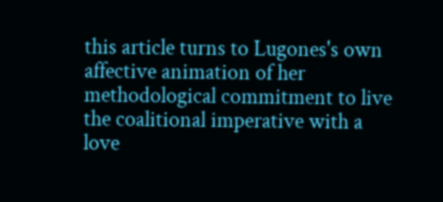this article turns to Lugones's own affective animation of her methodological commitment to live the coalitional imperative with a love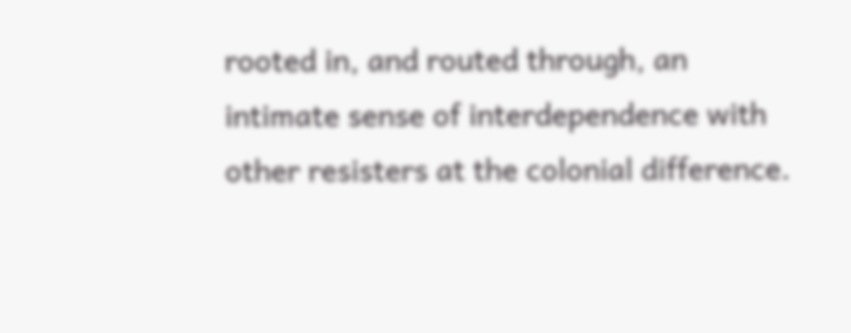rooted in, and routed through, an intimate sense of interdependence with other resisters at the colonial difference.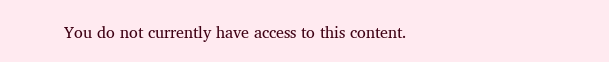You do not currently have access to this content.